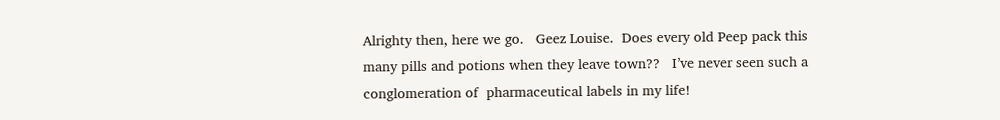Alrighty then, here we go.   Geez Louise.  Does every old Peep pack this many pills and potions when they leave town??   I’ve never seen such a conglomeration of  pharmaceutical labels in my life!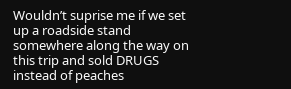Wouldn’t suprise me if we set up a roadside stand somewhere along the way on this trip and sold DRUGS instead of peaches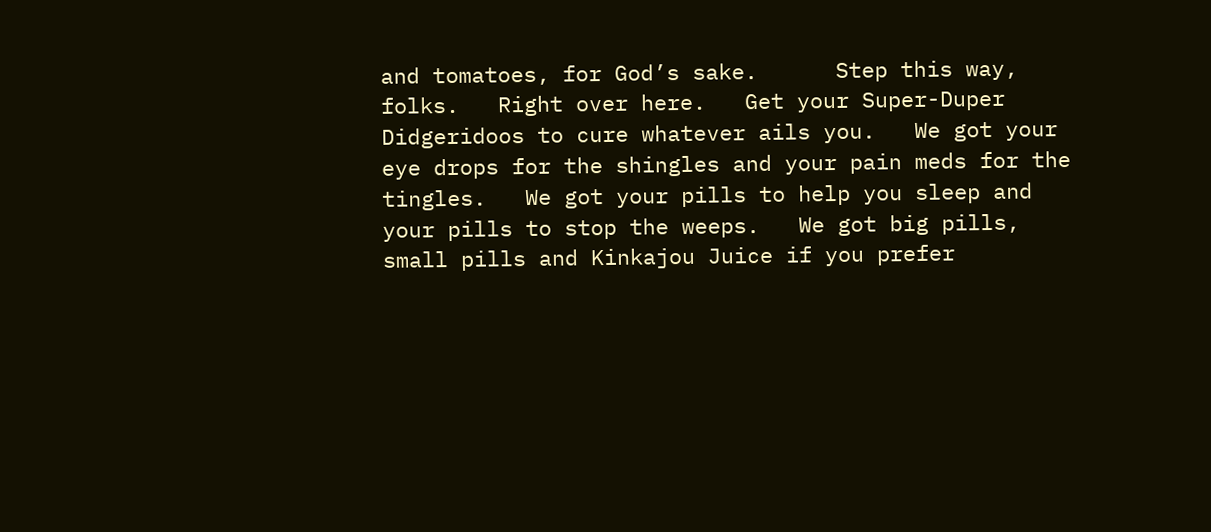and tomatoes, for God’s sake.      Step this way, folks.   Right over here.   Get your Super-Duper Didgeridoos to cure whatever ails you.   We got your eye drops for the shingles and your pain meds for the tingles.   We got your pills to help you sleep and your pills to stop the weeps.   We got big pills, small pills and Kinkajou Juice if you prefer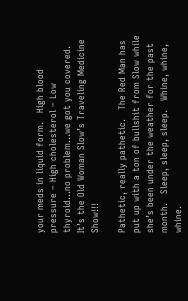your meds in liquid form.   High blood pressure – High cholesterol – Low thyroid…no problem…we got you covered.    It’s the Old Woman Slow’s Traveling Medicine Show!!!

Pathetic, really pathetic.   The Red Man has put up with a ton of bullshit from Slow while she’s been under the weather for the past month.   Sleep, sleep, sleep.   Whine, whine, whine.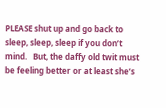PLEASE shut up and go back to sleep, sleep, sleep if you don’t mind.   But, the daffy old twit must be feeling better or at least she’s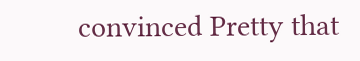convinced Pretty that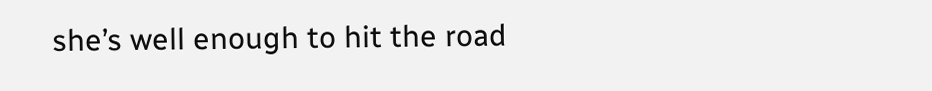she’s well enough to hit the road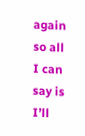again so all I can say is I’ll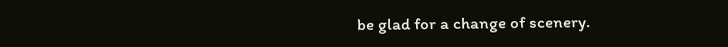be glad for a change of scenery.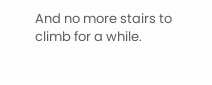And no more stairs to climb for a while.